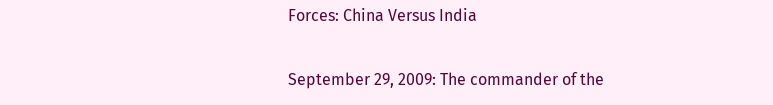Forces: China Versus India


September 29, 2009: The commander of the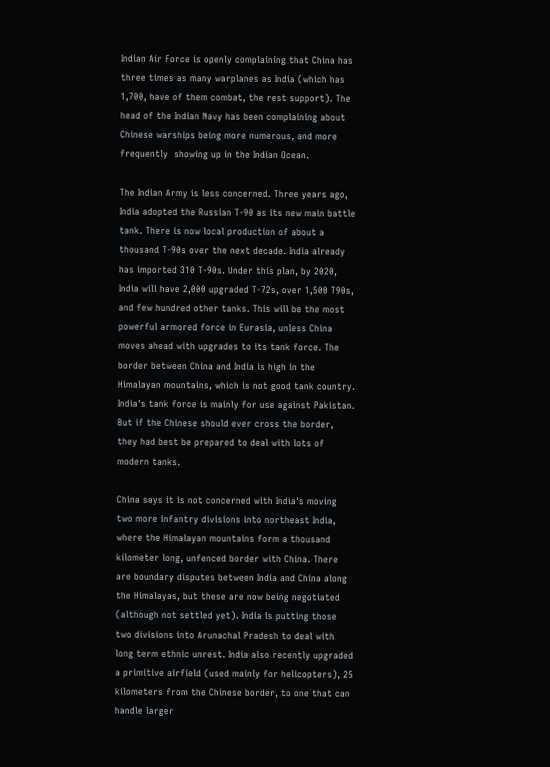Indian Air Force is openly complaining that China has three times as many warplanes as India (which has 1,700, have of them combat, the rest support). The head of the Indian Navy has been complaining about Chinese warships being more numerous, and more frequently  showing up in the Indian Ocean.

The Indian Army is less concerned. Three years ago, India adopted the Russian T-90 as its new main battle tank. There is now local production of about a thousand T-90s over the next decade. India already has imported 310 T-90s. Under this plan, by 2020, India will have 2,000 upgraded T-72s, over 1,500 T90s, and few hundred other tanks. This will be the most powerful armored force in Eurasia, unless China moves ahead with upgrades to its tank force. The border between China and India is high in the Himalayan mountains, which is not good tank country. India's tank force is mainly for use against Pakistan. But if the Chinese should ever cross the border, they had best be prepared to deal with lots of modern tanks.

China says it is not concerned with India's moving two more infantry divisions into northeast India, where the Himalayan mountains form a thousand kilometer long, unfenced border with China. There are boundary disputes between India and China along the Himalayas, but these are now being negotiated (although not settled yet). India is putting those two divisions into Arunachal Pradesh to deal with long term ethnic unrest. India also recently upgraded a primitive airfield (used mainly for helicopters), 25 kilometers from the Chinese border, to one that can handle larger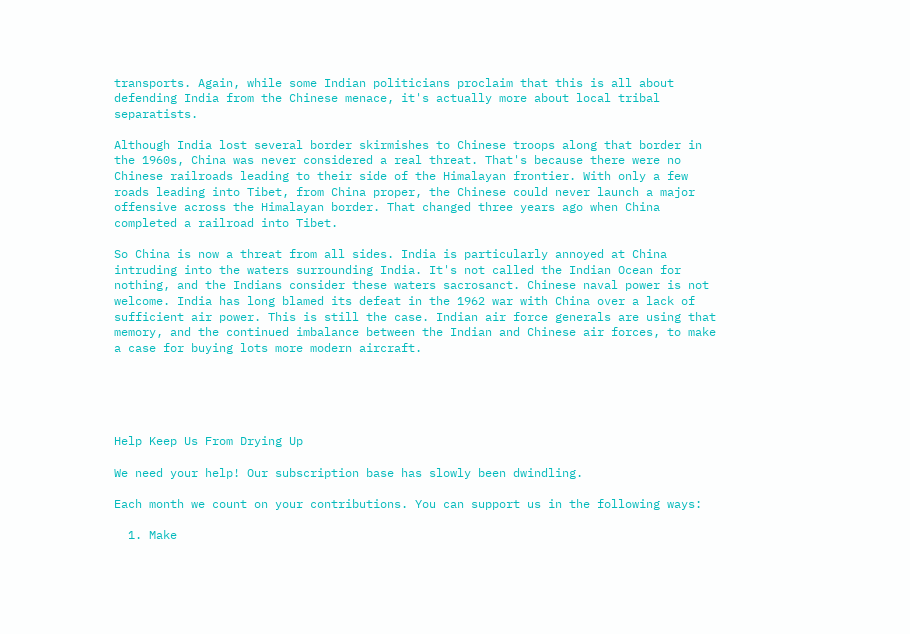transports. Again, while some Indian politicians proclaim that this is all about defending India from the Chinese menace, it's actually more about local tribal separatists.

Although India lost several border skirmishes to Chinese troops along that border in the 1960s, China was never considered a real threat. That's because there were no Chinese railroads leading to their side of the Himalayan frontier. With only a few roads leading into Tibet, from China proper, the Chinese could never launch a major offensive across the Himalayan border. That changed three years ago when China completed a railroad into Tibet.

So China is now a threat from all sides. India is particularly annoyed at China intruding into the waters surrounding India. It's not called the Indian Ocean for nothing, and the Indians consider these waters sacrosanct. Chinese naval power is not welcome. India has long blamed its defeat in the 1962 war with China over a lack of sufficient air power. This is still the case. Indian air force generals are using that memory, and the continued imbalance between the Indian and Chinese air forces, to make a case for buying lots more modern aircraft.





Help Keep Us From Drying Up

We need your help! Our subscription base has slowly been dwindling.

Each month we count on your contributions. You can support us in the following ways:

  1. Make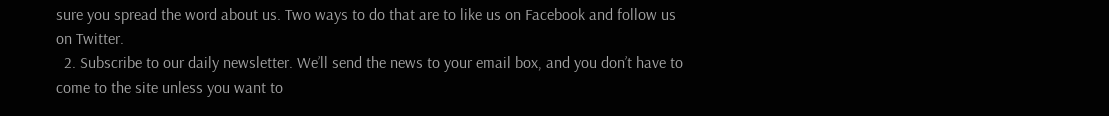sure you spread the word about us. Two ways to do that are to like us on Facebook and follow us on Twitter.
  2. Subscribe to our daily newsletter. We’ll send the news to your email box, and you don’t have to come to the site unless you want to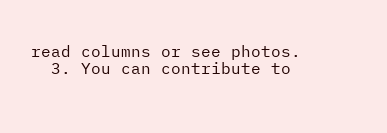read columns or see photos.
  3. You can contribute to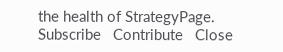the health of StrategyPage.
Subscribe   Contribute   Close